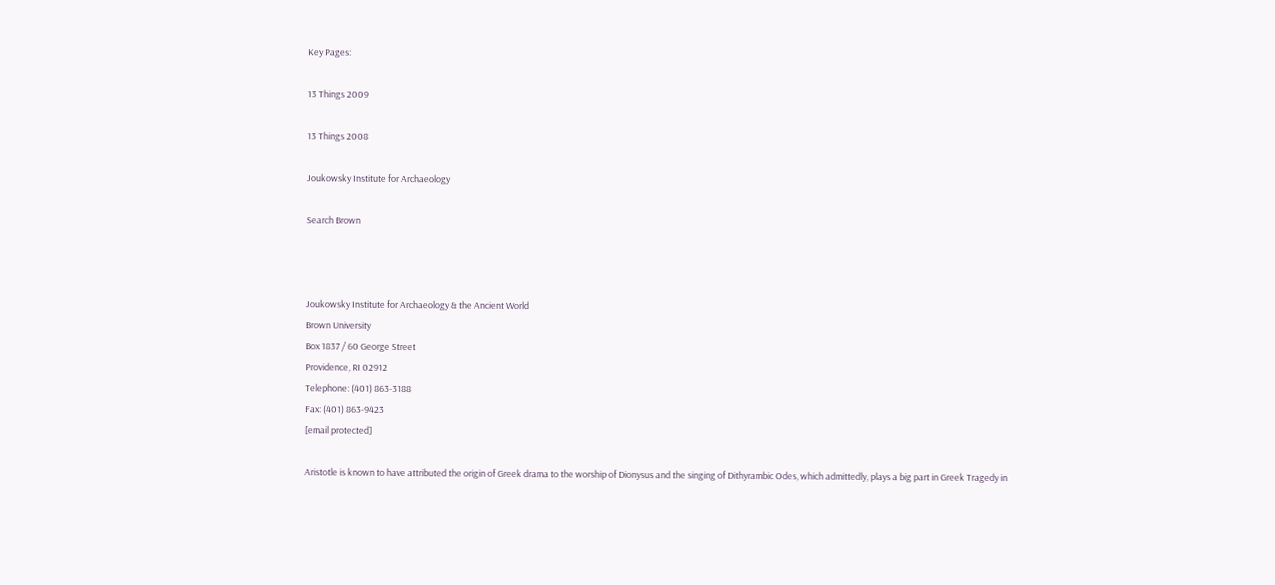Key Pages:

13 Things 2009

13 Things 2008

Joukowsky Institute for Archaeology

Search Brown



Joukowsky Institute for Archaeology & the Ancient World
Brown University
Box 1837 / 60 George Street
Providence, RI 02912
Telephone: (401) 863-3188
Fax: (401) 863-9423
[email protected]

Aristotle is known to have attributed the origin of Greek drama to the worship of Dionysus and the singing of Dithyrambic Odes, which admittedly, plays a big part in Greek Tragedy in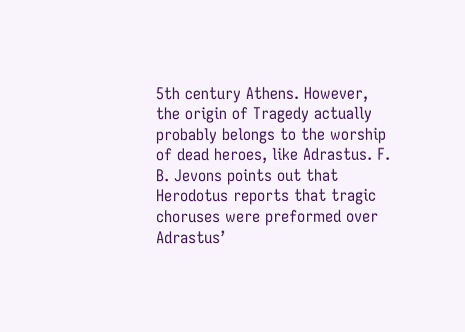5th century Athens. However, the origin of Tragedy actually probably belongs to the worship of dead heroes, like Adrastus. F. B. Jevons points out that Herodotus reports that tragic choruses were preformed over Adrastus’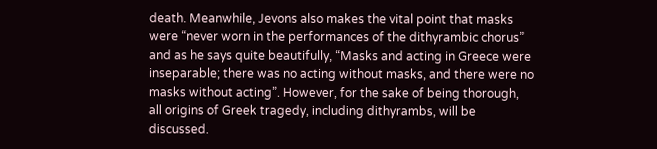death. Meanwhile, Jevons also makes the vital point that masks were “never worn in the performances of the dithyrambic chorus” and as he says quite beautifully, “Masks and acting in Greece were inseparable; there was no acting without masks, and there were no masks without acting”. However, for the sake of being thorough, all origins of Greek tragedy, including dithyrambs, will be discussed.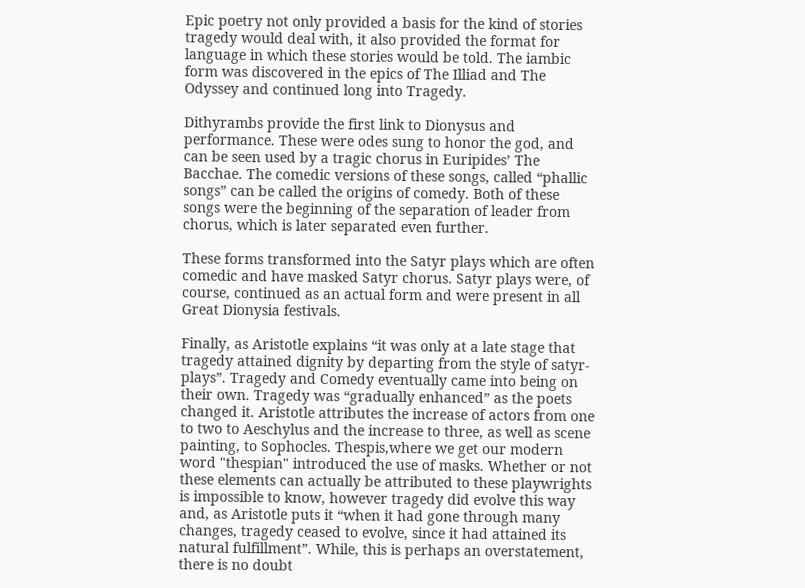Epic poetry not only provided a basis for the kind of stories tragedy would deal with, it also provided the format for language in which these stories would be told. The iambic form was discovered in the epics of The Illiad and The Odyssey and continued long into Tragedy.

Dithyrambs provide the first link to Dionysus and performance. These were odes sung to honor the god, and can be seen used by a tragic chorus in Euripides’ The Bacchae. The comedic versions of these songs, called “phallic songs” can be called the origins of comedy. Both of these songs were the beginning of the separation of leader from chorus, which is later separated even further.

These forms transformed into the Satyr plays which are often comedic and have masked Satyr chorus. Satyr plays were, of course, continued as an actual form and were present in all Great Dionysia festivals.

Finally, as Aristotle explains “it was only at a late stage that tragedy attained dignity by departing from the style of satyr-plays”. Tragedy and Comedy eventually came into being on their own. Tragedy was “gradually enhanced” as the poets changed it. Aristotle attributes the increase of actors from one to two to Aeschylus and the increase to three, as well as scene painting, to Sophocles. Thespis,where we get our modern word "thespian" introduced the use of masks. Whether or not these elements can actually be attributed to these playwrights is impossible to know, however tragedy did evolve this way and, as Aristotle puts it “when it had gone through many changes, tragedy ceased to evolve, since it had attained its natural fulfillment”. While, this is perhaps an overstatement, there is no doubt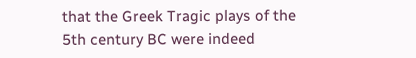that the Greek Tragic plays of the 5th century BC were indeed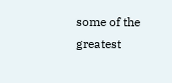some of the greatest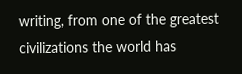writing, from one of the greatest civilizations the world has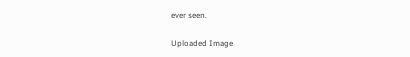ever seen.

Uploaded Image